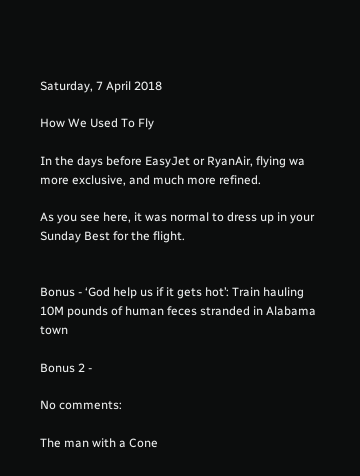Saturday, 7 April 2018

How We Used To Fly

In the days before EasyJet or RyanAir, flying wa more exclusive, and much more refined.

As you see here, it was normal to dress up in your Sunday Best for the flight.


Bonus - ‘God help us if it gets hot’: Train hauling 10M pounds of human feces stranded in Alabama town

Bonus 2 -

No comments:

The man with a Cone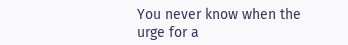You never know when the urge for a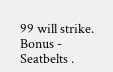99 will strike. Bonus - Seatbelts .